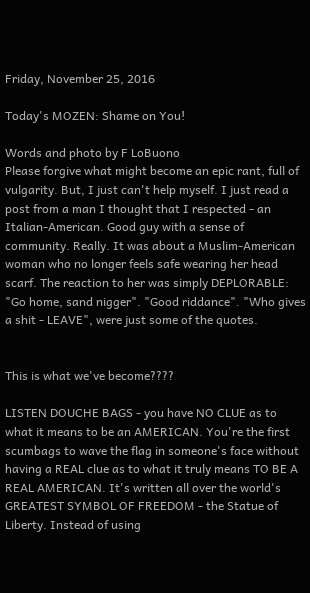Friday, November 25, 2016

Today's MOZEN: Shame on You!

Words and photo by F LoBuono
Please forgive what might become an epic rant, full of vulgarity. But, I just can't help myself. I just read a post from a man I thought that I respected - an Italian-American. Good guy with a sense of community. Really. It was about a Muslim-American woman who no longer feels safe wearing her head scarf. The reaction to her was simply DEPLORABLE: "Go home, sand nigger". "Good riddance". "Who gives a shit - LEAVE", were just some of the quotes.


This is what we've become????

LISTEN DOUCHE BAGS - you have NO CLUE as to what it means to be an AMERICAN. You're the first scumbags to wave the flag in someone's face without having a REAL clue as to what it truly means TO BE A REAL AMERICAN. It's written all over the world's GREATEST SYMBOL OF FREEDOM - the Statue of Liberty. Instead of using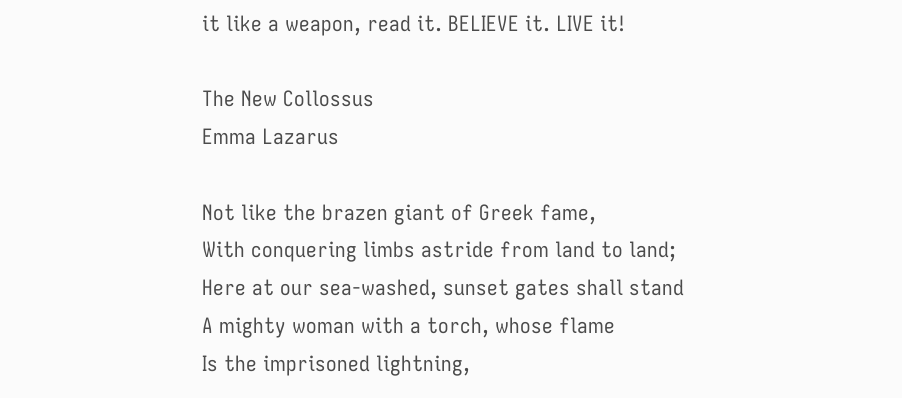it like a weapon, read it. BELIEVE it. LIVE it!

The New Collossus
Emma Lazarus

Not like the brazen giant of Greek fame,
With conquering limbs astride from land to land;
Here at our sea-washed, sunset gates shall stand
A mighty woman with a torch, whose flame
Is the imprisoned lightning,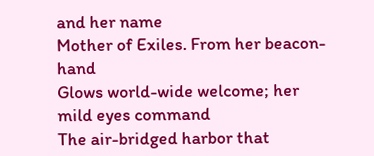and her name
Mother of Exiles. From her beacon-hand
Glows world-wide welcome; her mild eyes command
The air-bridged harbor that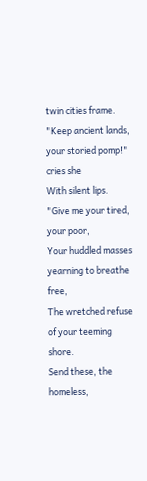twin cities frame.
"Keep ancient lands, your storied pomp!" cries she
With silent lips. "Give me your tired, your poor,
Your huddled masses yearning to breathe free,
The wretched refuse of your teeming shore.
Send these, the homeless,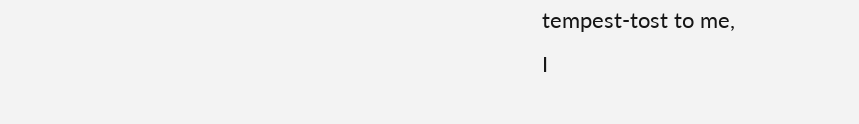tempest-tost to me,
I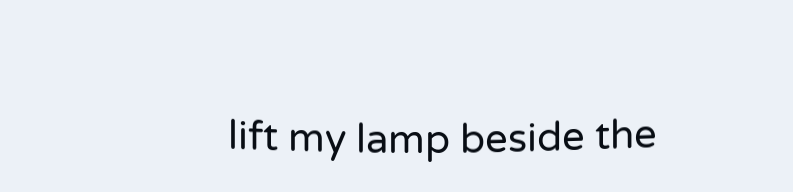lift my lamp beside the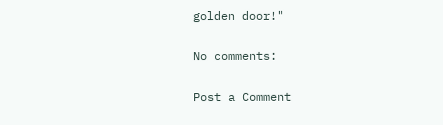golden door!"

No comments:

Post a Comment